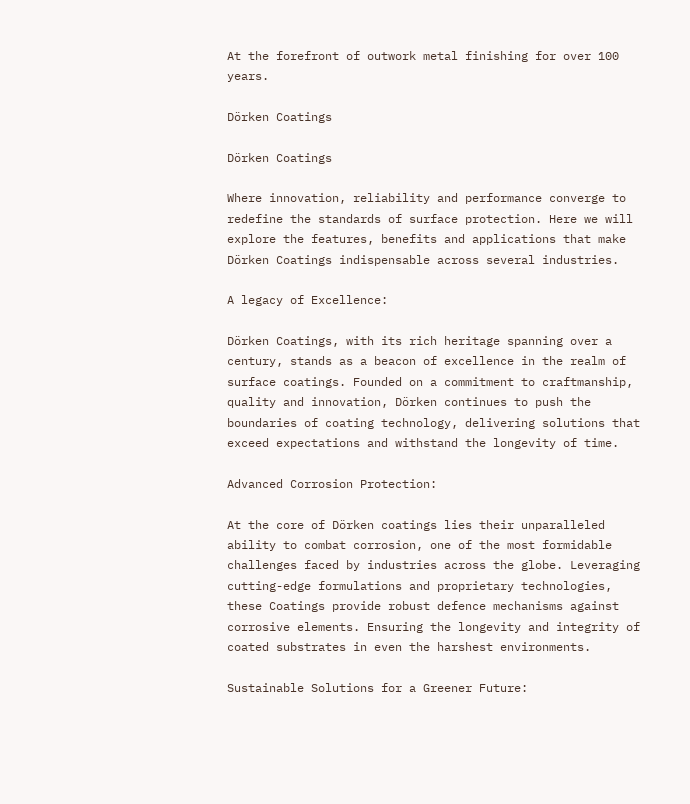At the forefront of outwork metal finishing for over 100 years.

Dörken Coatings

Dörken Coatings

Where innovation, reliability and performance converge to redefine the standards of surface protection. Here we will explore the features, benefits and applications that make Dörken Coatings indispensable across several industries.

A legacy of Excellence:

Dörken Coatings, with its rich heritage spanning over a century, stands as a beacon of excellence in the realm of surface coatings. Founded on a commitment to craftmanship, quality and innovation, Dörken continues to push the boundaries of coating technology, delivering solutions that exceed expectations and withstand the longevity of time.

Advanced Corrosion Protection:

At the core of Dörken coatings lies their unparalleled ability to combat corrosion, one of the most formidable challenges faced by industries across the globe. Leveraging cutting-edge formulations and proprietary technologies, these Coatings provide robust defence mechanisms against corrosive elements. Ensuring the longevity and integrity of coated substrates in even the harshest environments.

Sustainable Solutions for a Greener Future: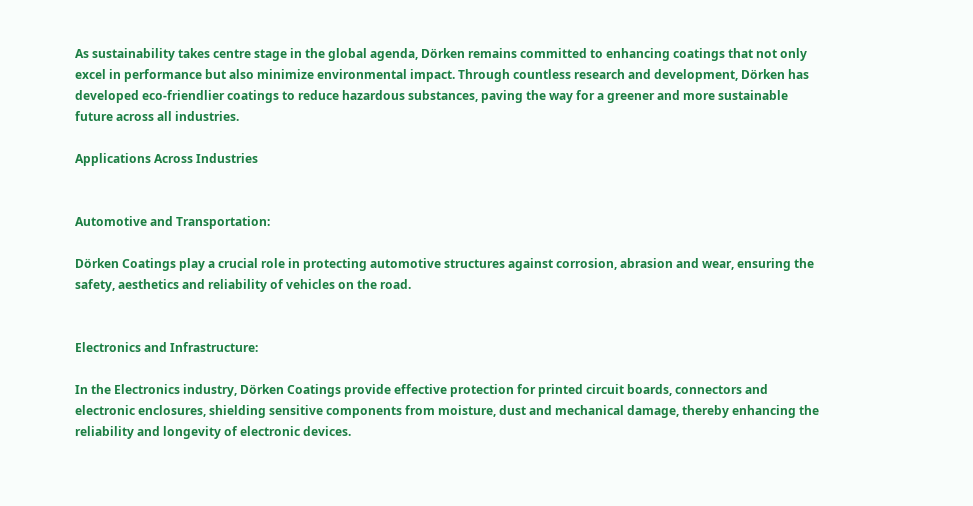As sustainability takes centre stage in the global agenda, Dörken remains committed to enhancing coatings that not only excel in performance but also minimize environmental impact. Through countless research and development, Dörken has developed eco-friendlier coatings to reduce hazardous substances, paving the way for a greener and more sustainable future across all industries.

Applications Across Industries


Automotive and Transportation:

Dörken Coatings play a crucial role in protecting automotive structures against corrosion, abrasion and wear, ensuring the safety, aesthetics and reliability of vehicles on the road.


Electronics and Infrastructure:

In the Electronics industry, Dörken Coatings provide effective protection for printed circuit boards, connectors and electronic enclosures, shielding sensitive components from moisture, dust and mechanical damage, thereby enhancing the reliability and longevity of electronic devices.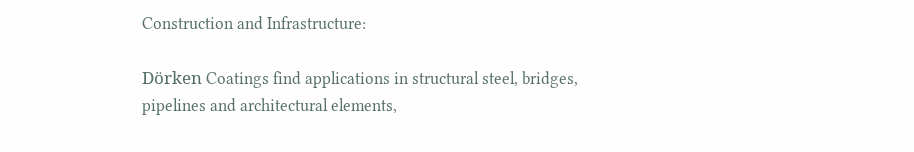Construction and Infrastructure:

Dörken Coatings find applications in structural steel, bridges, pipelines and architectural elements,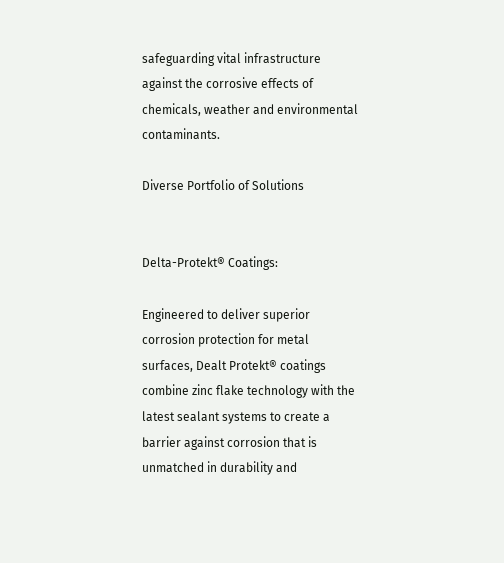safeguarding vital infrastructure against the corrosive effects of chemicals, weather and environmental contaminants.

Diverse Portfolio of Solutions


Delta-Protekt® Coatings:

Engineered to deliver superior corrosion protection for metal surfaces, Dealt Protekt® coatings combine zinc flake technology with the latest sealant systems to create a barrier against corrosion that is unmatched in durability and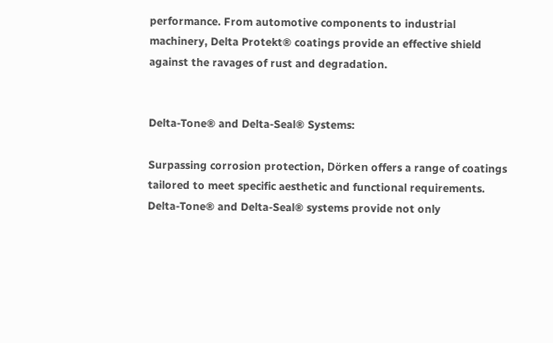performance. From automotive components to industrial machinery, Delta Protekt® coatings provide an effective shield against the ravages of rust and degradation.


Delta-Tone® and Delta-Seal® Systems:

Surpassing corrosion protection, Dörken offers a range of coatings tailored to meet specific aesthetic and functional requirements. Delta-Tone® and Delta-Seal® systems provide not only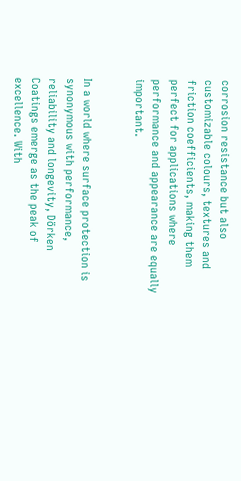corrosion resistance but also customizable colours, textures and friction coefficients, making them perfect for applications where performance and appearance are equally important.


In a world where surface protection is synonymous with performance, reliability and longevity, Dörken Coatings emerge as the peak of excellence. With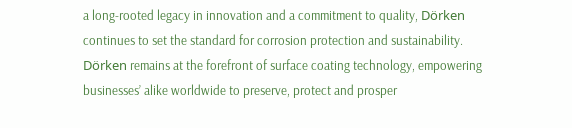a long-rooted legacy in innovation and a commitment to quality, Dörken continues to set the standard for corrosion protection and sustainability. Dörken remains at the forefront of surface coating technology, empowering businesses’ alike worldwide to preserve, protect and prosper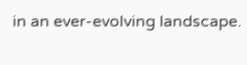in an ever-evolving landscape.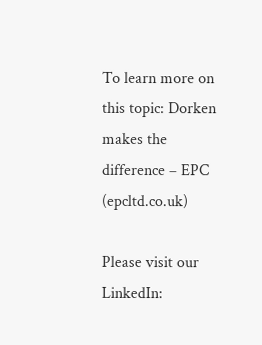To learn more on this topic: Dorken makes the difference – EPC (epcltd.co.uk)

Please visit our LinkedIn: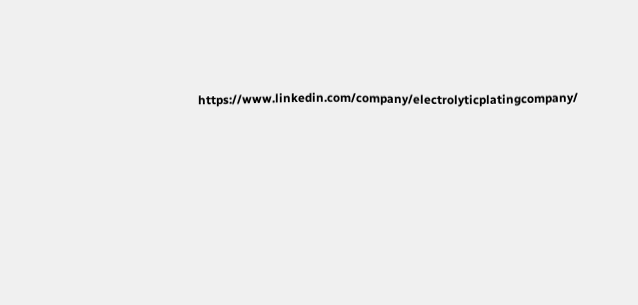https://www.linkedin.com/company/electrolyticplatingcompany/